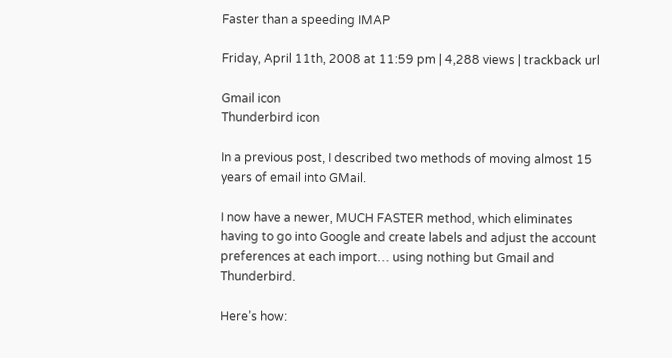Faster than a speeding IMAP

Friday, April 11th, 2008 at 11:59 pm | 4,288 views | trackback url

Gmail icon
Thunderbird icon

In a previous post, I described two methods of moving almost 15 years of email into GMail.

I now have a newer, MUCH FASTER method, which eliminates having to go into Google and create labels and adjust the account preferences at each import… using nothing but Gmail and Thunderbird.

Here’s how: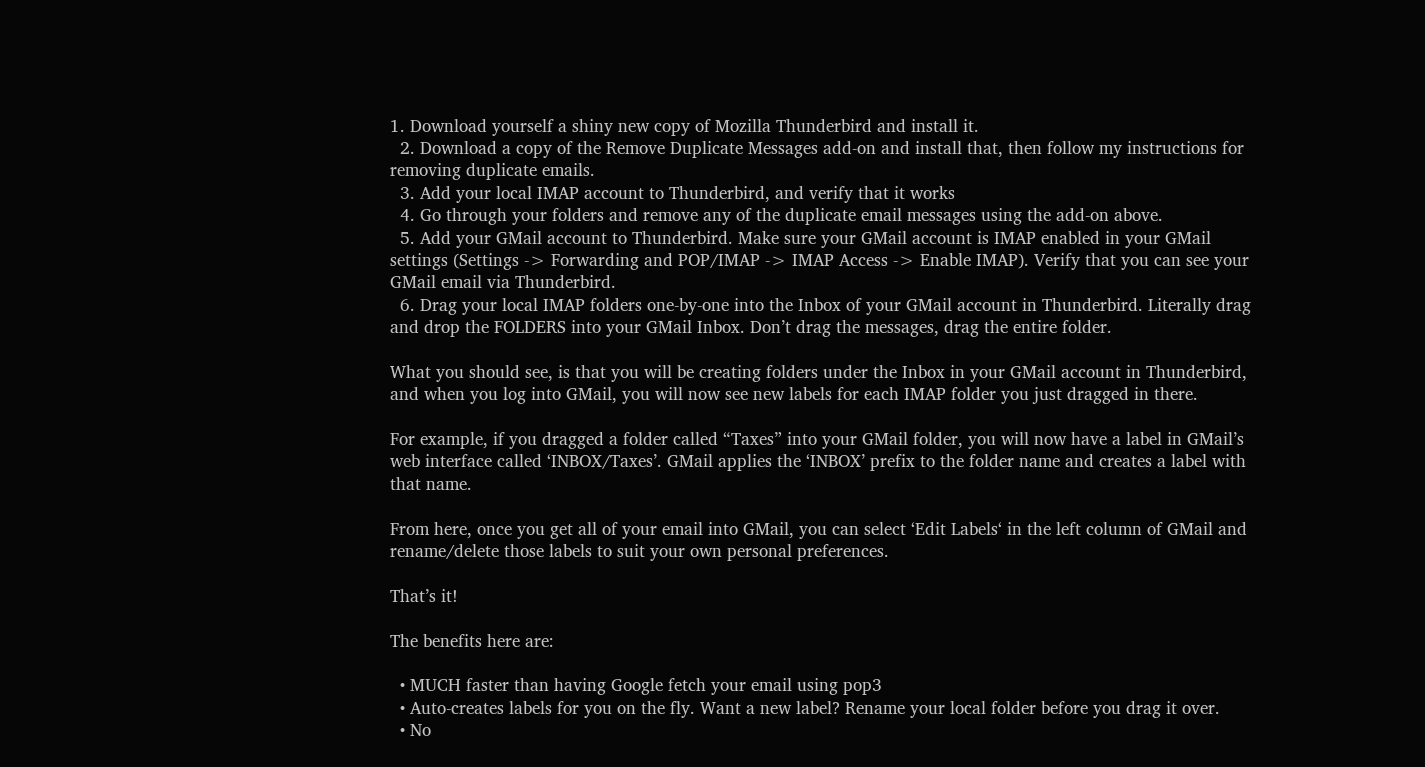1. Download yourself a shiny new copy of Mozilla Thunderbird and install it.
  2. Download a copy of the Remove Duplicate Messages add-on and install that, then follow my instructions for removing duplicate emails.
  3. Add your local IMAP account to Thunderbird, and verify that it works
  4. Go through your folders and remove any of the duplicate email messages using the add-on above.
  5. Add your GMail account to Thunderbird. Make sure your GMail account is IMAP enabled in your GMail settings (Settings -> Forwarding and POP/IMAP -> IMAP Access -> Enable IMAP). Verify that you can see your GMail email via Thunderbird.
  6. Drag your local IMAP folders one-by-one into the Inbox of your GMail account in Thunderbird. Literally drag and drop the FOLDERS into your GMail Inbox. Don’t drag the messages, drag the entire folder.

What you should see, is that you will be creating folders under the Inbox in your GMail account in Thunderbird, and when you log into GMail, you will now see new labels for each IMAP folder you just dragged in there.

For example, if you dragged a folder called “Taxes” into your GMail folder, you will now have a label in GMail’s web interface called ‘INBOX/Taxes’. GMail applies the ‘INBOX’ prefix to the folder name and creates a label with that name.

From here, once you get all of your email into GMail, you can select ‘Edit Labels‘ in the left column of GMail and rename/delete those labels to suit your own personal preferences.

That’s it!

The benefits here are:

  • MUCH faster than having Google fetch your email using pop3
  • Auto-creates labels for you on the fly. Want a new label? Rename your local folder before you drag it over.
  • No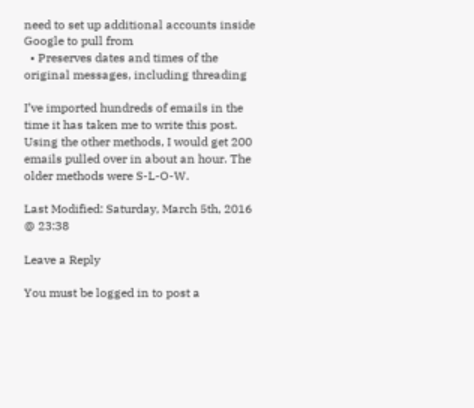need to set up additional accounts inside Google to pull from
  • Preserves dates and times of the original messages, including threading

I’ve imported hundreds of emails in the time it has taken me to write this post. Using the other methods, I would get 200 emails pulled over in about an hour. The older methods were S-L-O-W.

Last Modified: Saturday, March 5th, 2016 @ 23:38

Leave a Reply

You must be logged in to post a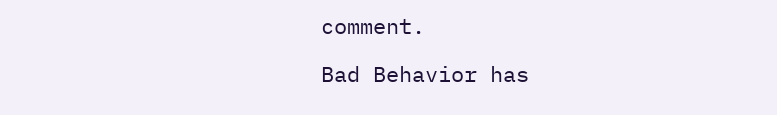comment.

Bad Behavior has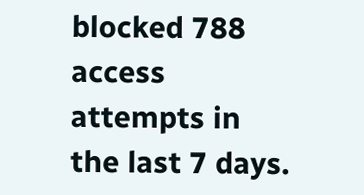blocked 788 access attempts in the last 7 days.